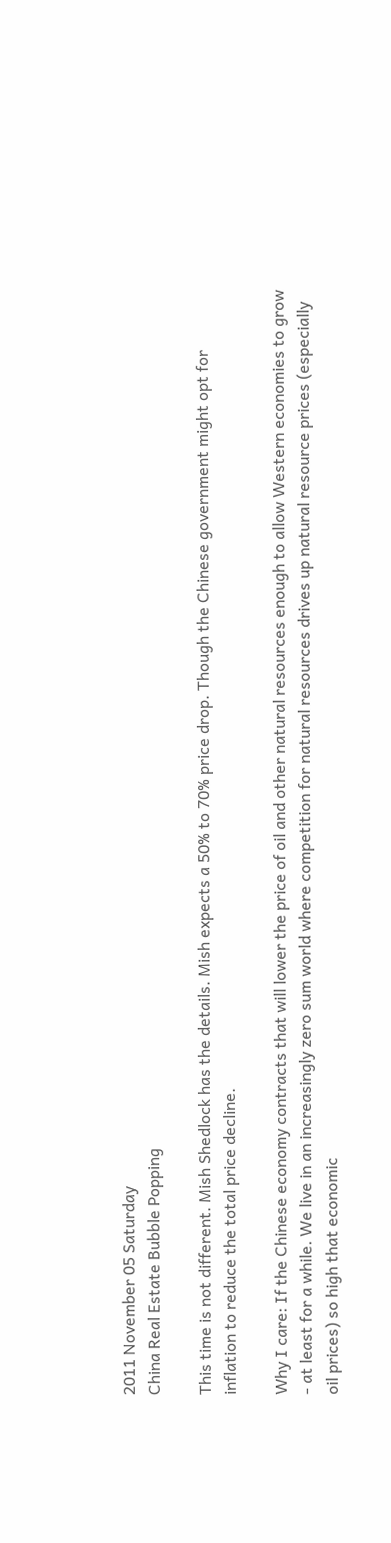2011 November 05 Saturday
China Real Estate Bubble Popping

This time is not different. Mish Shedlock has the details. Mish expects a 50% to 70% price drop. Though the Chinese government might opt for inflation to reduce the total price decline.

Why I care: If the Chinese economy contracts that will lower the price of oil and other natural resources enough to allow Western economies to grow - at least for a while. We live in an increasingly zero sum world where competition for natural resources drives up natural resource prices (especially oil prices) so high that economic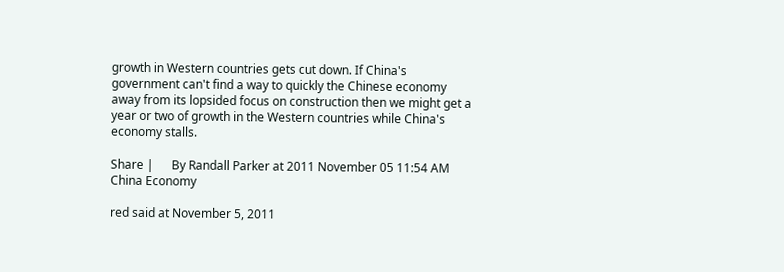growth in Western countries gets cut down. If China's government can't find a way to quickly the Chinese economy away from its lopsided focus on construction then we might get a year or two of growth in the Western countries while China's economy stalls.

Share |      By Randall Parker at 2011 November 05 11:54 AM  China Economy

red said at November 5, 2011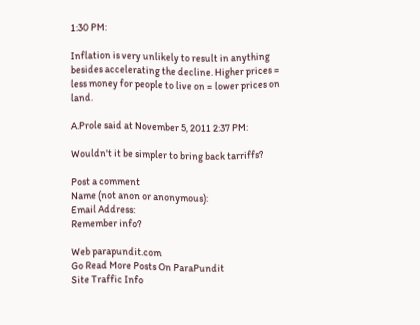1:30 PM:

Inflation is very unlikely to result in anything besides accelerating the decline. Higher prices = less money for people to live on = lower prices on land.

A.Prole said at November 5, 2011 2:37 PM:

Wouldn't it be simpler to bring back tarriffs?

Post a comment
Name (not anon or anonymous):
Email Address:
Remember info?

Web parapundit.com
Go Read More Posts On ParaPundit
Site Traffic Info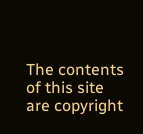The contents of this site are copyright